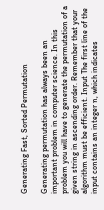Generating Fast, Sorted Permutation

Generating permutation has always been an important problem in computer science. In this problem you will have to generate the permutation of a given string in ascending order. Remember that your algorithm must be efficient. Input The first line of the input contains an integer n, which indicates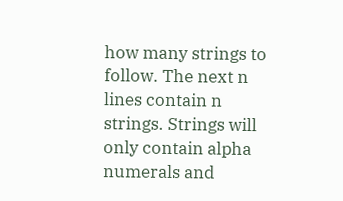how many strings to follow. The next n lines contain n strings. Strings will only contain alpha numerals and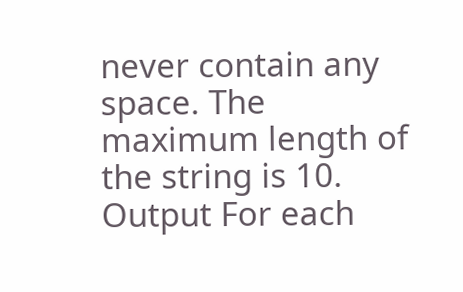never contain any space. The maximum length of the string is 10. Output For each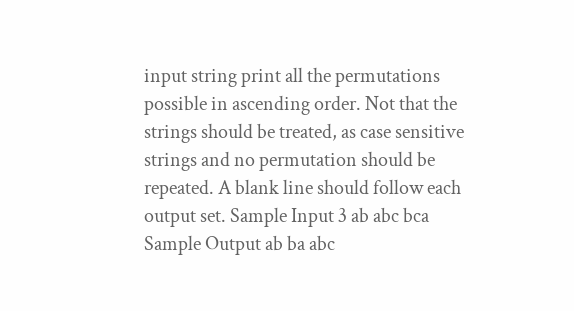input string print all the permutations possible in ascending order. Not that the strings should be treated, as case sensitive strings and no permutation should be repeated. A blank line should follow each output set. Sample Input 3 ab abc bca Sample Output ab ba abc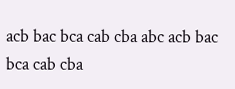acb bac bca cab cba abc acb bac bca cab cba